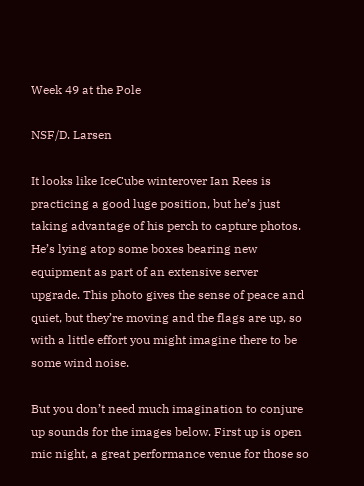Week 49 at the Pole

NSF/D. Larsen

It looks like IceCube winterover Ian Rees is practicing a good luge position, but he’s just taking advantage of his perch to capture photos. He’s lying atop some boxes bearing new equipment as part of an extensive server upgrade. This photo gives the sense of peace and quiet, but they’re moving and the flags are up, so with a little effort you might imagine there to be some wind noise.

But you don’t need much imagination to conjure up sounds for the images below. First up is open mic night, a great performance venue for those so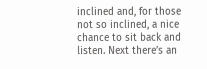inclined and, for those not so inclined, a nice chance to sit back and listen. Next there’s an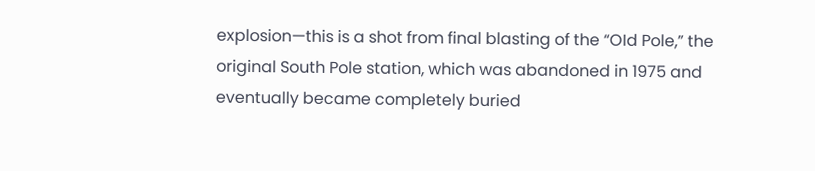explosion—this is a shot from final blasting of the “OId Pole,” the original South Pole station, which was abandoned in 1975 and eventually became completely buried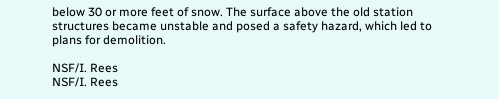below 30 or more feet of snow. The surface above the old station structures became unstable and posed a safety hazard, which led to plans for demolition.

NSF/I. Rees
NSF/I. Rees